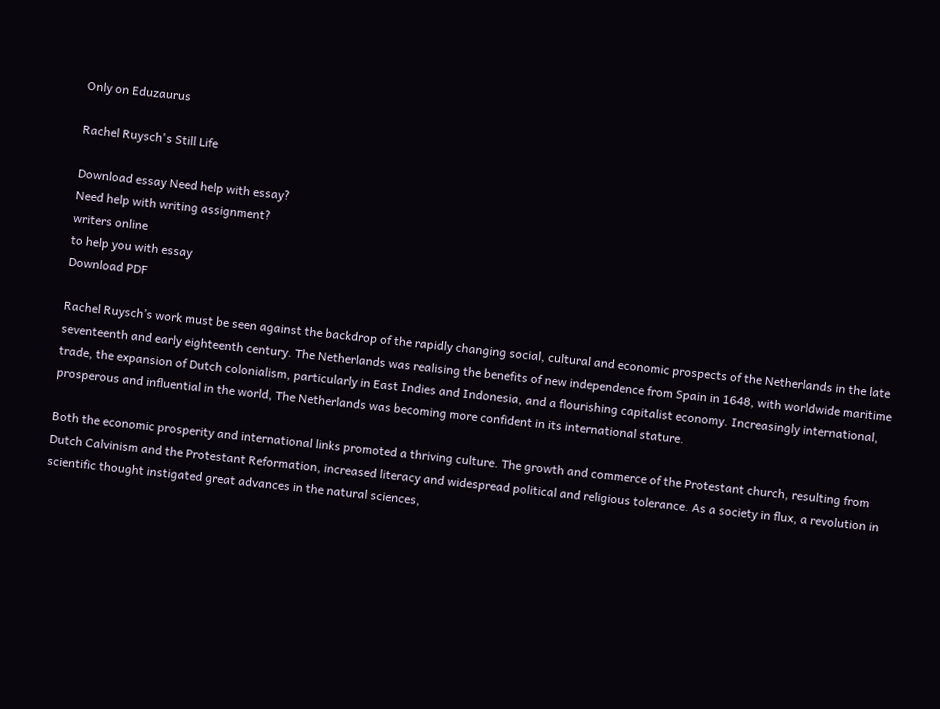Only on Eduzaurus

Rachel Ruysch's Still Life

Download essay Need help with essay?
Need help with writing assignment?
writers online
to help you with essay
Download PDF

Rachel Ruysch’s work must be seen against the backdrop of the rapidly changing social, cultural and economic prospects of the Netherlands in the late seventeenth and early eighteenth century. The Netherlands was realising the benefits of new independence from Spain in 1648, with worldwide maritime trade, the expansion of Dutch colonialism, particularly in East Indies and Indonesia, and a flourishing capitalist economy. Increasingly international, prosperous and influential in the world, The Netherlands was becoming more confident in its international stature.

Both the economic prosperity and international links promoted a thriving culture. The growth and commerce of the Protestant church, resulting from Dutch Calvinism and the Protestant Reformation, increased literacy and widespread political and religious tolerance. As a society in flux, a revolution in scientific thought instigated great advances in the natural sciences,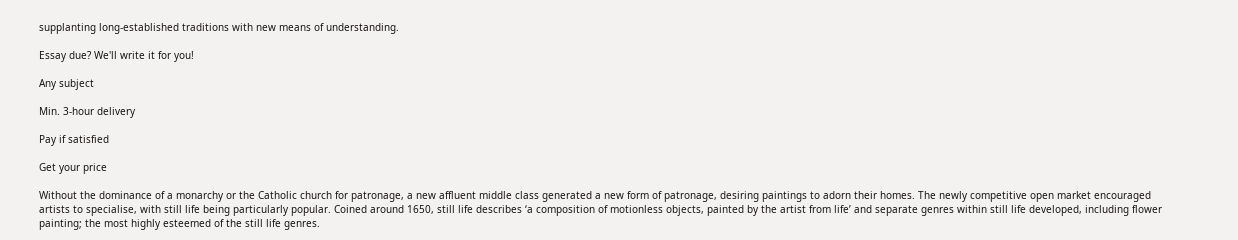supplanting long-established traditions with new means of understanding.

Essay due? We'll write it for you!

Any subject

Min. 3-hour delivery

Pay if satisfied

Get your price

Without the dominance of a monarchy or the Catholic church for patronage, a new affluent middle class generated a new form of patronage, desiring paintings to adorn their homes. The newly competitive open market encouraged artists to specialise, with still life being particularly popular. Coined around 1650, still life describes ‘a composition of motionless objects, painted by the artist from life’ and separate genres within still life developed, including flower painting; the most highly esteemed of the still life genres.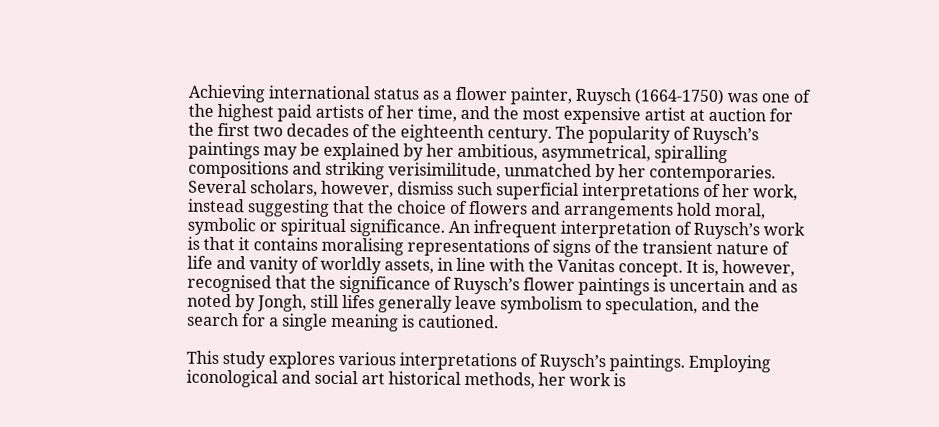Achieving international status as a flower painter, Ruysch (1664-1750) was one of the highest paid artists of her time, and the most expensive artist at auction for the first two decades of the eighteenth century. The popularity of Ruysch’s paintings may be explained by her ambitious, asymmetrical, spiralling compositions and striking verisimilitude, unmatched by her contemporaries. Several scholars, however, dismiss such superficial interpretations of her work, instead suggesting that the choice of flowers and arrangements hold moral, symbolic or spiritual significance. An infrequent interpretation of Ruysch’s work is that it contains moralising representations of signs of the transient nature of life and vanity of worldly assets, in line with the Vanitas concept. It is, however, recognised that the significance of Ruysch’s flower paintings is uncertain and as noted by Jongh, still lifes generally leave symbolism to speculation, and the search for a single meaning is cautioned.

This study explores various interpretations of Ruysch’s paintings. Employing iconological and social art historical methods, her work is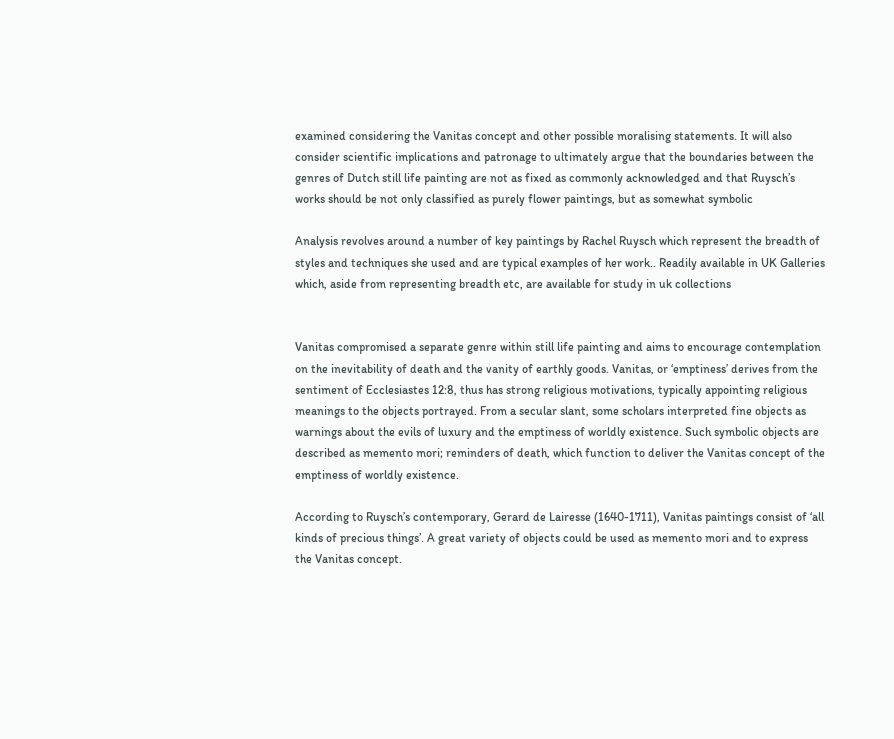examined considering the Vanitas concept and other possible moralising statements. It will also consider scientific implications and patronage to ultimately argue that the boundaries between the genres of Dutch still life painting are not as fixed as commonly acknowledged and that Ruysch’s works should be not only classified as purely flower paintings, but as somewhat symbolic

Analysis revolves around a number of key paintings by Rachel Ruysch which represent the breadth of styles and techniques she used and are typical examples of her work.. Readily available in UK Galleries which, aside from representing breadth etc, are available for study in uk collections


Vanitas compromised a separate genre within still life painting and aims to encourage contemplation on the inevitability of death and the vanity of earthly goods. Vanitas, or ‘emptiness’ derives from the sentiment of Ecclesiastes 12:8, thus has strong religious motivations, typically appointing religious meanings to the objects portrayed. From a secular slant, some scholars interpreted fine objects as warnings about the evils of luxury and the emptiness of worldly existence. Such symbolic objects are described as memento mori; reminders of death, which function to deliver the Vanitas concept of the emptiness of worldly existence.

According to Ruysch’s contemporary, Gerard de Lairesse (1640-1711), Vanitas paintings consist of ‘all kinds of precious things’. A great variety of objects could be used as memento mori and to express the Vanitas concept.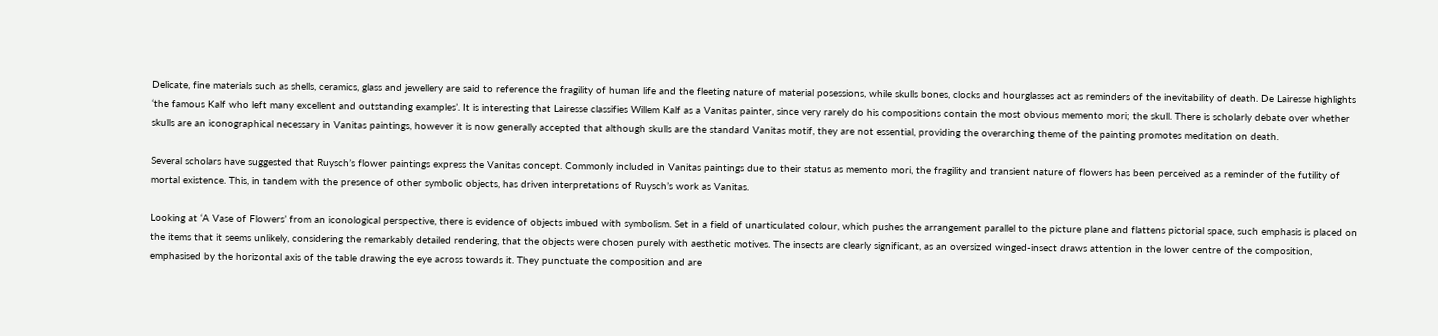Delicate, fine materials such as shells, ceramics, glass and jewellery are said to reference the fragility of human life and the fleeting nature of material posessions, while skulls bones, clocks and hourglasses act as reminders of the inevitability of death. De Lairesse highlights ‘the famous Kalf who left many excellent and outstanding examples’. It is interesting that Lairesse classifies Willem Kalf as a Vanitas painter, since very rarely do his compositions contain the most obvious memento mori; the skull. There is scholarly debate over whether skulls are an iconographical necessary in Vanitas paintings, however it is now generally accepted that although skulls are the standard Vanitas motif, they are not essential, providing the overarching theme of the painting promotes meditation on death.

Several scholars have suggested that Ruysch’s flower paintings express the Vanitas concept. Commonly included in Vanitas paintings due to their status as memento mori, the fragility and transient nature of flowers has been perceived as a reminder of the futility of mortal existence. This, in tandem with the presence of other symbolic objects, has driven interpretations of Ruysch’s work as Vanitas.

Looking at ‘A Vase of Flowers’ from an iconological perspective, there is evidence of objects imbued with symbolism. Set in a field of unarticulated colour, which pushes the arrangement parallel to the picture plane and flattens pictorial space, such emphasis is placed on the items that it seems unlikely, considering the remarkably detailed rendering, that the objects were chosen purely with aesthetic motives. The insects are clearly significant, as an oversized winged-insect draws attention in the lower centre of the composition, emphasised by the horizontal axis of the table drawing the eye across towards it. They punctuate the composition and are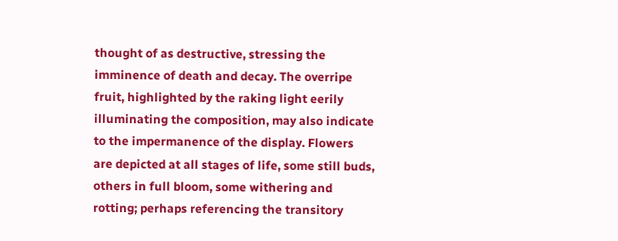thought of as destructive, stressing the imminence of death and decay. The overripe fruit, highlighted by the raking light eerily illuminating the composition, may also indicate to the impermanence of the display. Flowers are depicted at all stages of life, some still buds, others in full bloom, some withering and rotting; perhaps referencing the transitory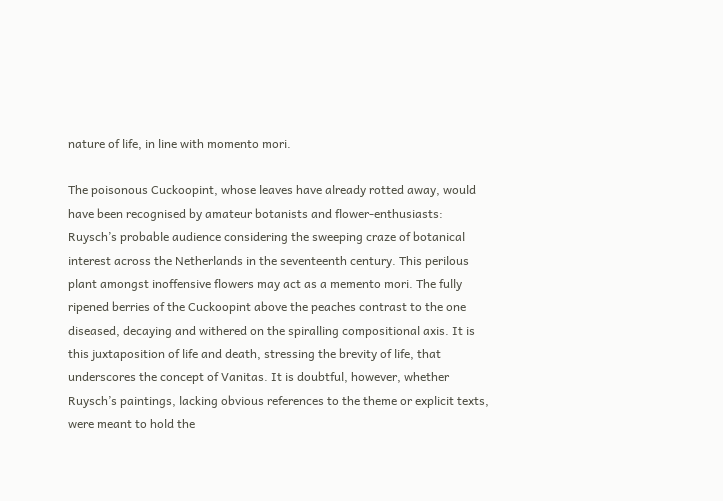nature of life, in line with momento mori.

The poisonous Cuckoopint, whose leaves have already rotted away, would have been recognised by amateur botanists and flower-enthusiasts: Ruysch’s probable audience considering the sweeping craze of botanical interest across the Netherlands in the seventeenth century. This perilous plant amongst inoffensive flowers may act as a memento mori. The fully ripened berries of the Cuckoopint above the peaches contrast to the one diseased, decaying and withered on the spiralling compositional axis. It is this juxtaposition of life and death, stressing the brevity of life, that underscores the concept of Vanitas. It is doubtful, however, whether Ruysch’s paintings, lacking obvious references to the theme or explicit texts, were meant to hold the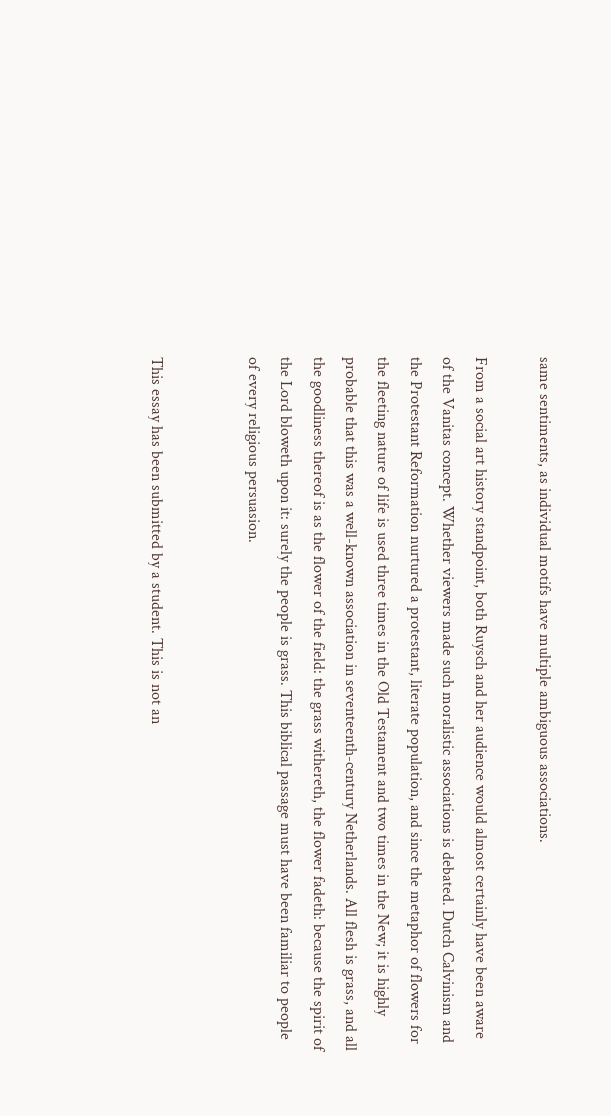same sentiments, as individual motifs have multiple ambiguous associations.

From a social art history standpoint, both Ruysch and her audience would almost certainly have been aware of the Vanitas concept. Whether viewers made such moralistic associations is debated. Dutch Calvinism and the Protestant Reformation nurtured a protestant, literate population, and since the metaphor of flowers for the fleeting nature of life is used three times in the Old Testament and two times in the New; it is highly probable that this was a well-known association in seventeenth-century Netherlands. All flesh is grass, and all the goodliness thereof is as the flower of the field: the grass withereth, the flower fadeth: because the spirit of the Lord bloweth upon it: surely the people is grass. This biblical passage must have been familiar to people of every religious persuasion.


This essay has been submitted by a student. This is not an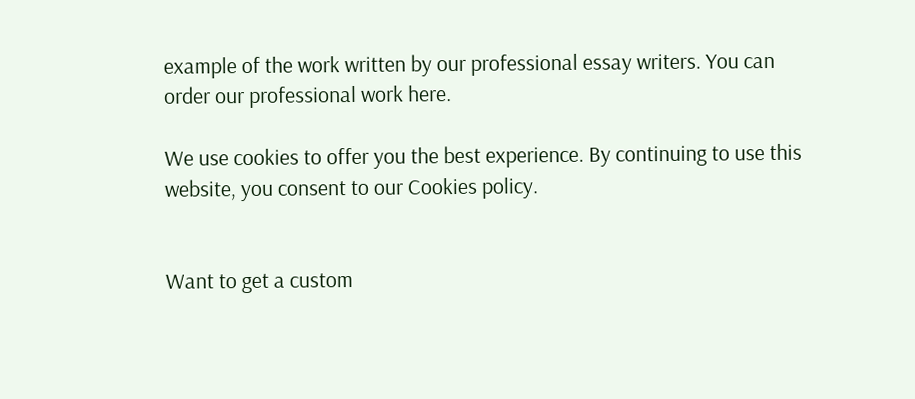example of the work written by our professional essay writers. You can order our professional work here.

We use cookies to offer you the best experience. By continuing to use this website, you consent to our Cookies policy.


Want to get a custom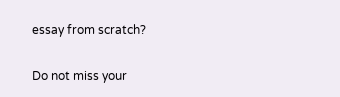essay from scratch?

Do not miss your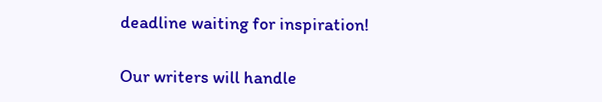deadline waiting for inspiration!

Our writers will handle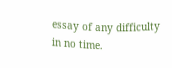essay of any difficulty in no time.